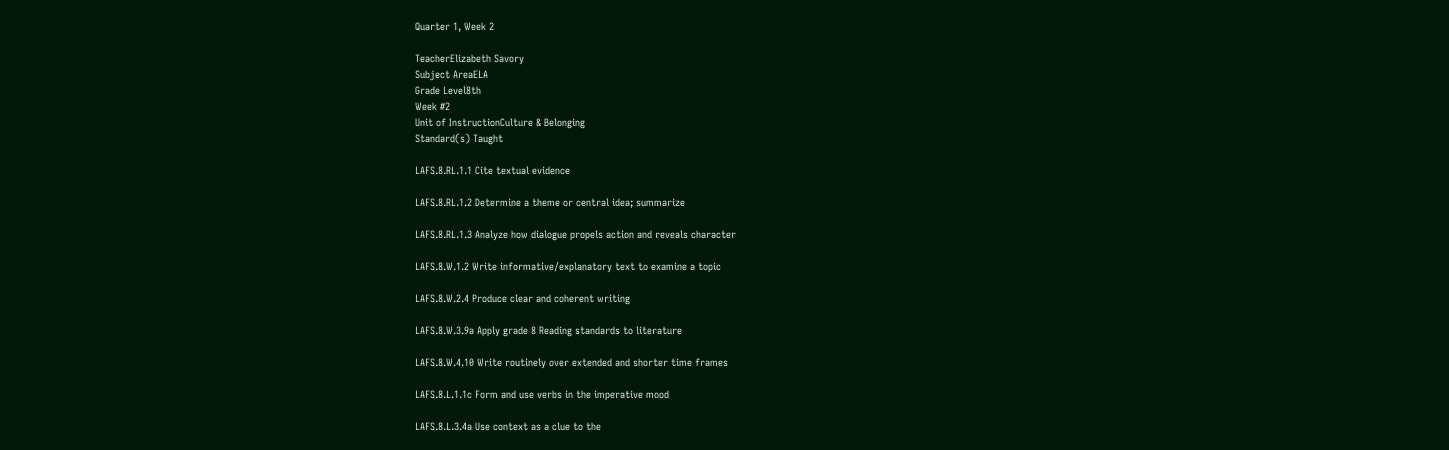Quarter 1, Week 2

TeacherElizabeth Savory
Subject AreaELA
Grade Level8th
Week #2
Unit of InstructionCulture & Belonging
Standard(s) Taught

LAFS.8.RL.1.1 Cite textual evidence

LAFS.8.RL.1.2 Determine a theme or central idea; summarize

LAFS.8.RL.1.3 Analyze how dialogue propels action and reveals character

LAFS.8.W.1.2 Write informative/explanatory text to examine a topic

LAFS.8.W.2.4 Produce clear and coherent writing

LAFS.8.W.3.9a Apply grade 8 Reading standards to literature

LAFS.8.W.4.10 Write routinely over extended and shorter time frames

LAFS.8.L.1.1c Form and use verbs in the imperative mood

LAFS.8.L.3.4a Use context as a clue to the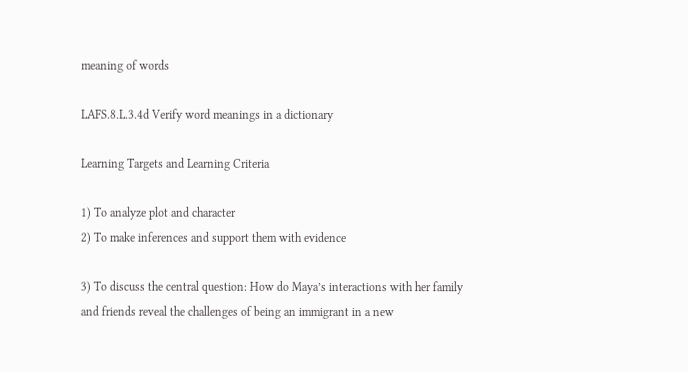meaning of words

LAFS.8.L.3.4d Verify word meanings in a dictionary

Learning Targets and Learning Criteria

1) To analyze plot and character
2) To make inferences and support them with evidence

3) To discuss the central question: How do Maya’s interactions with her family and friends reveal the challenges of being an immigrant in a new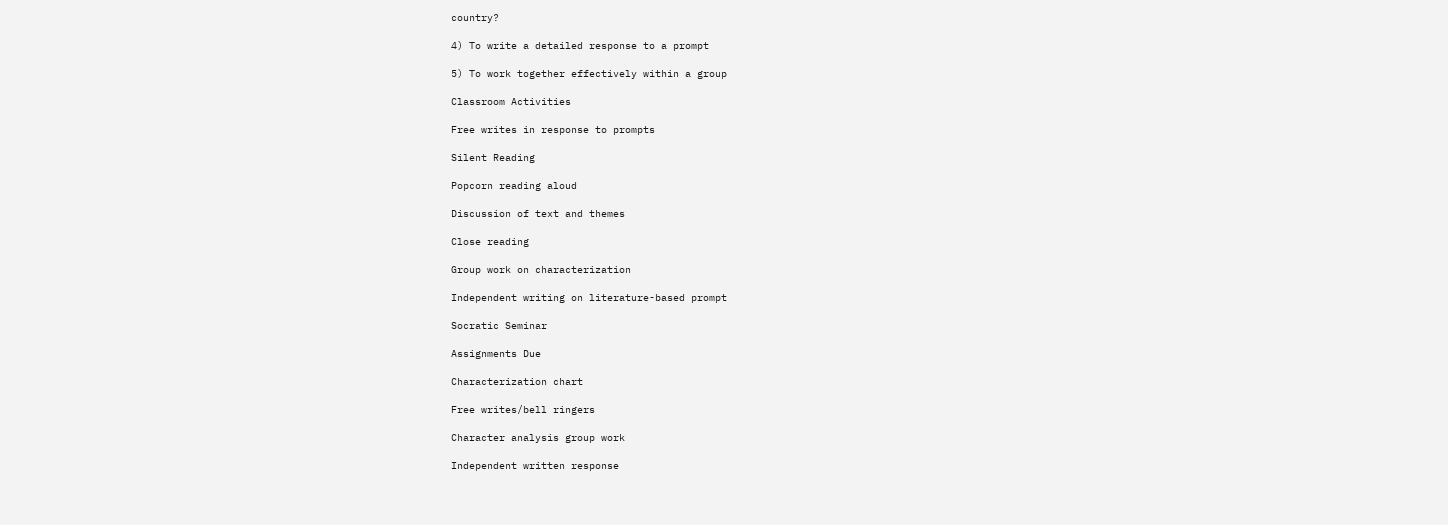country?

4) To write a detailed response to a prompt

5) To work together effectively within a group

Classroom Activities

Free writes in response to prompts

Silent Reading

Popcorn reading aloud

Discussion of text and themes

Close reading

Group work on characterization

Independent writing on literature-based prompt

Socratic Seminar

Assignments Due

Characterization chart

Free writes/bell ringers

Character analysis group work

Independent written response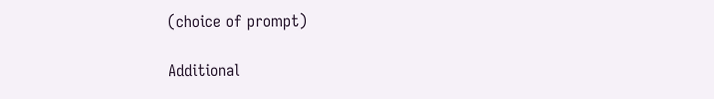(choice of prompt)

Additional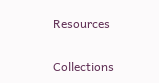Resources

Collections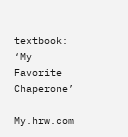textbook: ‘My Favorite Chaperone’

My.hrw.com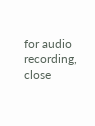for audio recording, close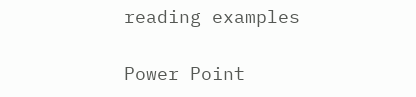reading examples

Power Point